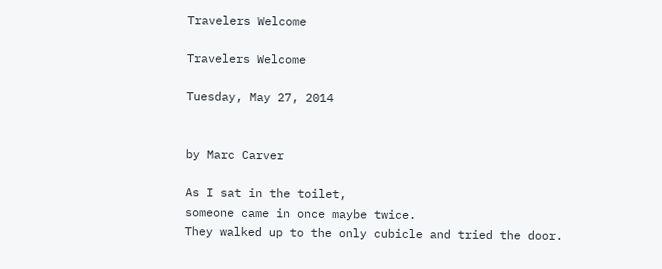Travelers Welcome

Travelers Welcome

Tuesday, May 27, 2014


by Marc Carver

As I sat in the toilet,
someone came in once maybe twice.
They walked up to the only cubicle and tried the door.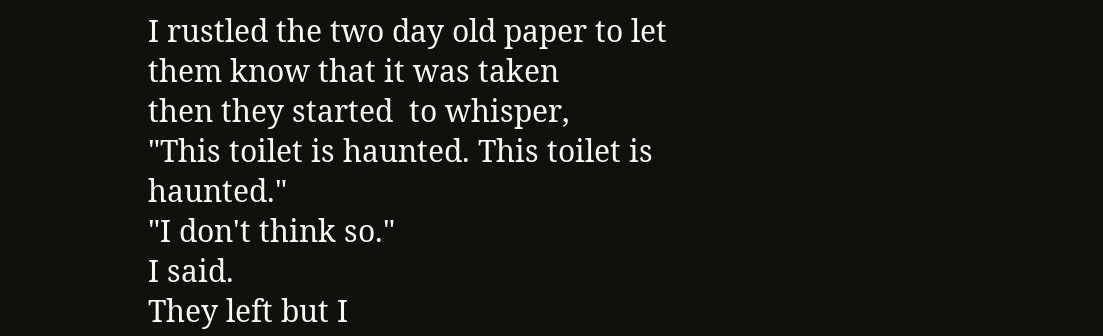I rustled the two day old paper to let them know that it was taken
then they started  to whisper,
"This toilet is haunted. This toilet is haunted."
"I don't think so."
I said.
They left but I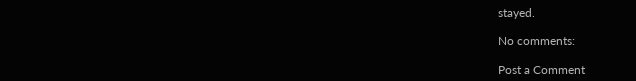stayed.

No comments:

Post a Comment